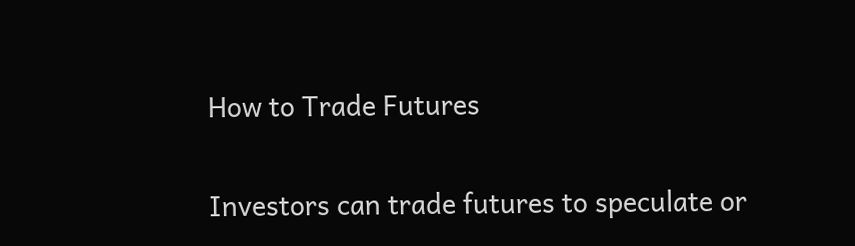How to Trade Futures

Investors can trade futures to speculate or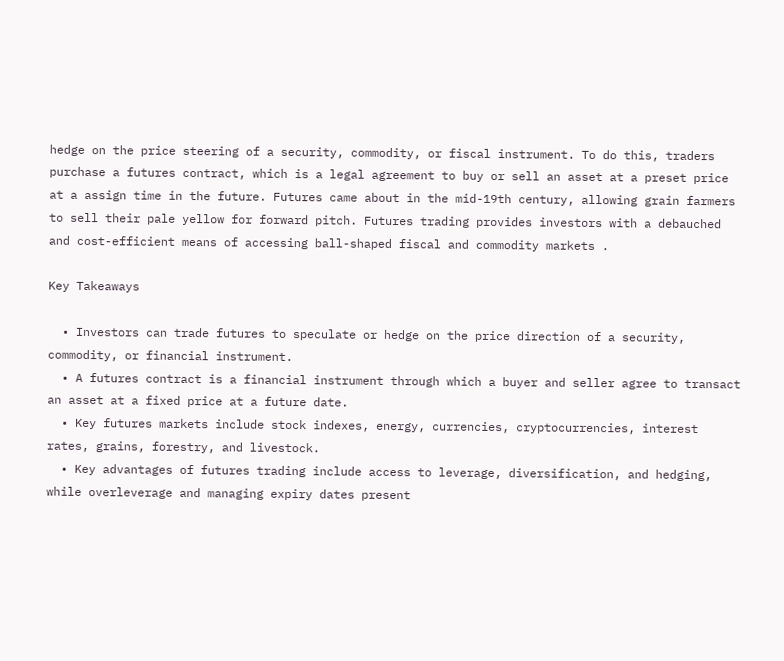hedge on the price steering of a security, commodity, or fiscal instrument. To do this, traders purchase a futures contract, which is a legal agreement to buy or sell an asset at a preset price at a assign time in the future. Futures came about in the mid-19th century, allowing grain farmers to sell their pale yellow for forward pitch. Futures trading provides investors with a debauched and cost-efficient means of accessing ball-shaped fiscal and commodity markets .

Key Takeaways

  • Investors can trade futures to speculate or hedge on the price direction of a security, commodity, or financial instrument.
  • A futures contract is a financial instrument through which a buyer and seller agree to transact an asset at a fixed price at a future date.
  • Key futures markets include stock indexes, energy, currencies, cryptocurrencies, interest rates, grains, forestry, and livestock.
  • Key advantages of futures trading include access to leverage, diversification, and hedging, while overleverage and managing expiry dates present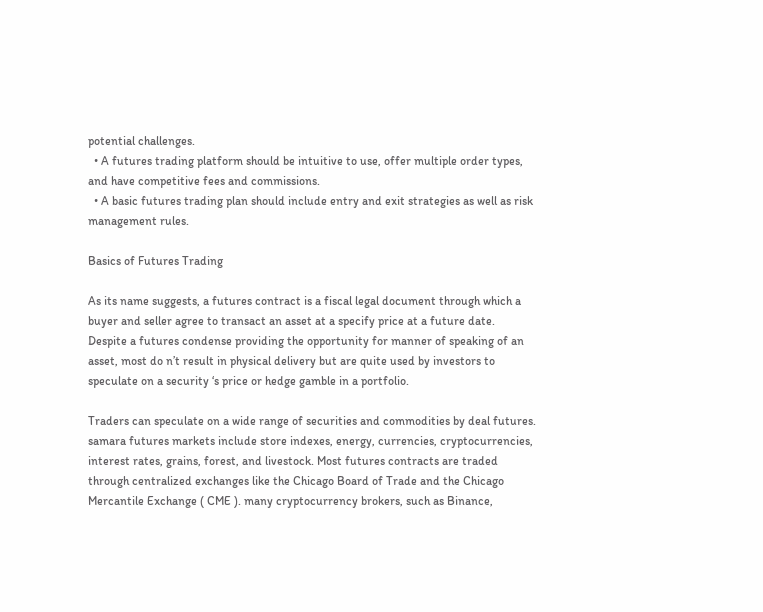potential challenges.
  • A futures trading platform should be intuitive to use, offer multiple order types, and have competitive fees and commissions.
  • A basic futures trading plan should include entry and exit strategies as well as risk management rules.

Basics of Futures Trading

As its name suggests, a futures contract is a fiscal legal document through which a buyer and seller agree to transact an asset at a specify price at a future date. Despite a futures condense providing the opportunity for manner of speaking of an asset, most do n’t result in physical delivery but are quite used by investors to speculate on a security ‘s price or hedge gamble in a portfolio.

Traders can speculate on a wide range of securities and commodities by deal futures. samara futures markets include store indexes, energy, currencies, cryptocurrencies, interest rates, grains, forest, and livestock. Most futures contracts are traded through centralized exchanges like the Chicago Board of Trade and the Chicago Mercantile Exchange ( CME ). many cryptocurrency brokers, such as Binance,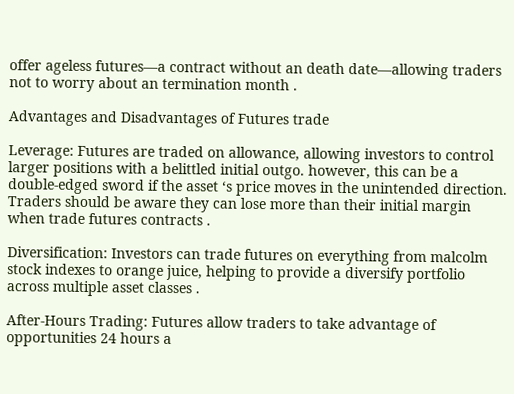offer ageless futures—a contract without an death date—allowing traders not to worry about an termination month .

Advantages and Disadvantages of Futures trade

Leverage: Futures are traded on allowance, allowing investors to control larger positions with a belittled initial outgo. however, this can be a double-edged sword if the asset ‘s price moves in the unintended direction. Traders should be aware they can lose more than their initial margin when trade futures contracts .

Diversification: Investors can trade futures on everything from malcolm stock indexes to orange juice, helping to provide a diversify portfolio across multiple asset classes .

After-Hours Trading: Futures allow traders to take advantage of opportunities 24 hours a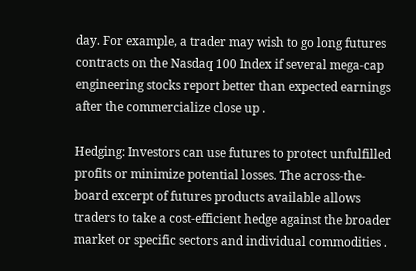day. For example, a trader may wish to go long futures contracts on the Nasdaq 100 Index if several mega-cap engineering stocks report better than expected earnings after the commercialize close up .

Hedging: Investors can use futures to protect unfulfilled profits or minimize potential losses. The across-the-board excerpt of futures products available allows traders to take a cost-efficient hedge against the broader market or specific sectors and individual commodities .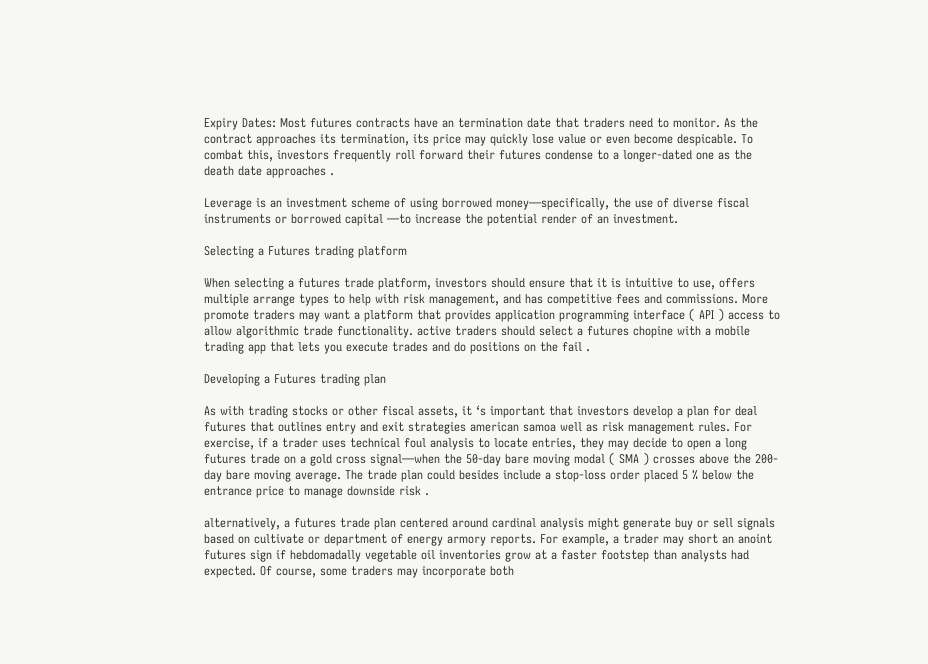Expiry Dates: Most futures contracts have an termination date that traders need to monitor. As the contract approaches its termination, its price may quickly lose value or even become despicable. To combat this, investors frequently roll forward their futures condense to a longer-dated one as the death date approaches .

Leverage is an investment scheme of using borrowed money—specifically, the use of diverse fiscal instruments or borrowed capital —to increase the potential render of an investment.

Selecting a Futures trading platform

When selecting a futures trade platform, investors should ensure that it is intuitive to use, offers multiple arrange types to help with risk management, and has competitive fees and commissions. More promote traders may want a platform that provides application programming interface ( API ) access to allow algorithmic trade functionality. active traders should select a futures chopine with a mobile trading app that lets you execute trades and do positions on the fail .

Developing a Futures trading plan

As with trading stocks or other fiscal assets, it ‘s important that investors develop a plan for deal futures that outlines entry and exit strategies american samoa well as risk management rules. For exercise, if a trader uses technical foul analysis to locate entries, they may decide to open a long futures trade on a gold cross signal—when the 50-day bare moving modal ( SMA ) crosses above the 200-day bare moving average. The trade plan could besides include a stop-loss order placed 5 % below the entrance price to manage downside risk .

alternatively, a futures trade plan centered around cardinal analysis might generate buy or sell signals based on cultivate or department of energy armory reports. For example, a trader may short an anoint futures sign if hebdomadally vegetable oil inventories grow at a faster footstep than analysts had expected. Of course, some traders may incorporate both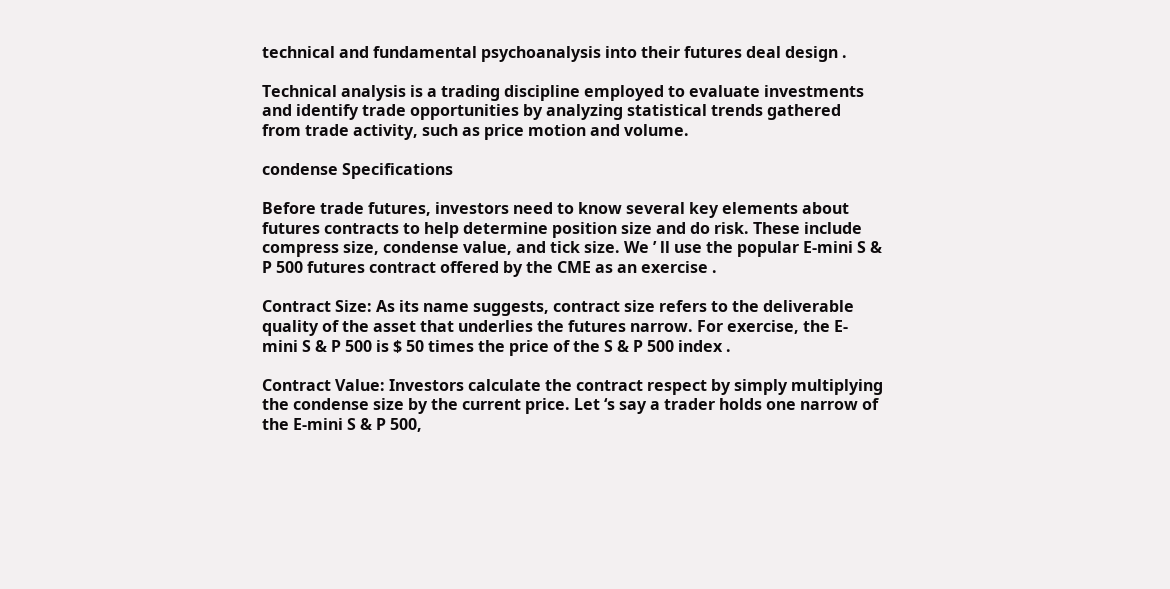technical and fundamental psychoanalysis into their futures deal design .

Technical analysis is a trading discipline employed to evaluate investments and identify trade opportunities by analyzing statistical trends gathered from trade activity, such as price motion and volume.

condense Specifications

Before trade futures, investors need to know several key elements about futures contracts to help determine position size and do risk. These include compress size, condense value, and tick size. We ’ ll use the popular E-mini S & P 500 futures contract offered by the CME as an exercise .

Contract Size: As its name suggests, contract size refers to the deliverable quality of the asset that underlies the futures narrow. For exercise, the E-mini S & P 500 is $ 50 times the price of the S & P 500 index .

Contract Value: Investors calculate the contract respect by simply multiplying the condense size by the current price. Let ‘s say a trader holds one narrow of the E-mini S & P 500,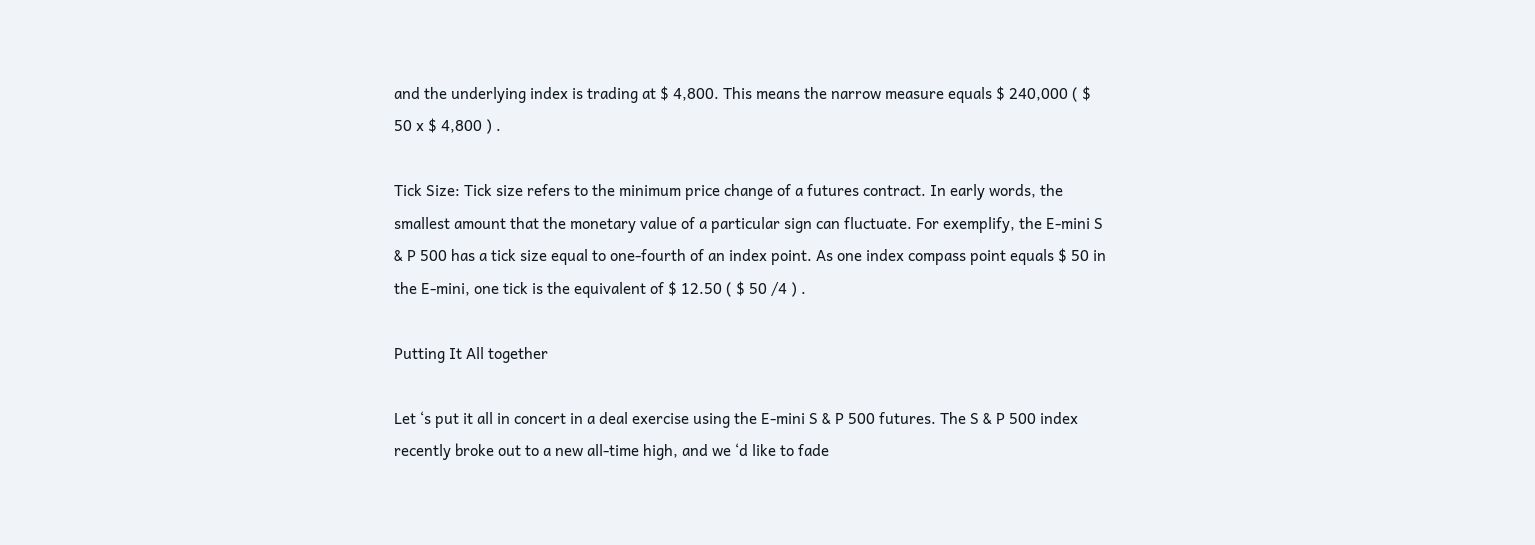and the underlying index is trading at $ 4,800. This means the narrow measure equals $ 240,000 ( $ 50 x $ 4,800 ) .

Tick Size: Tick size refers to the minimum price change of a futures contract. In early words, the smallest amount that the monetary value of a particular sign can fluctuate. For exemplify, the E-mini S & P 500 has a tick size equal to one-fourth of an index point. As one index compass point equals $ 50 in the E-mini, one tick is the equivalent of $ 12.50 ( $ 50 /4 ) .

Putting It All together

Let ‘s put it all in concert in a deal exercise using the E-mini S & P 500 futures. The S & P 500 index recently broke out to a new all-time high, and we ‘d like to fade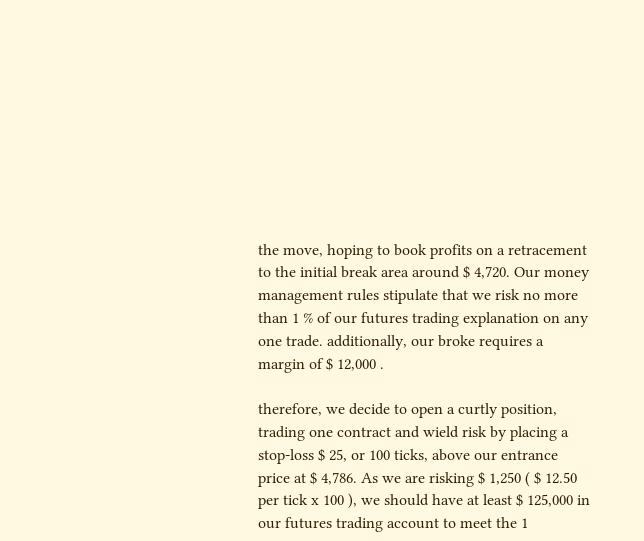the move, hoping to book profits on a retracement to the initial break area around $ 4,720. Our money management rules stipulate that we risk no more than 1 % of our futures trading explanation on any one trade. additionally, our broke requires a margin of $ 12,000 .

therefore, we decide to open a curtly position, trading one contract and wield risk by placing a stop-loss $ 25, or 100 ticks, above our entrance price at $ 4,786. As we are risking $ 1,250 ( $ 12.50 per tick x 100 ), we should have at least $ 125,000 in our futures trading account to meet the 1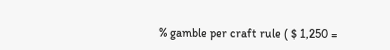% gamble per craft rule ( $ 1,250 =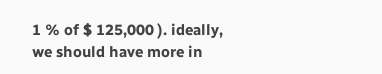1 % of $ 125,000 ). ideally, we should have more in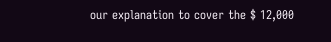our explanation to cover the $ 12,000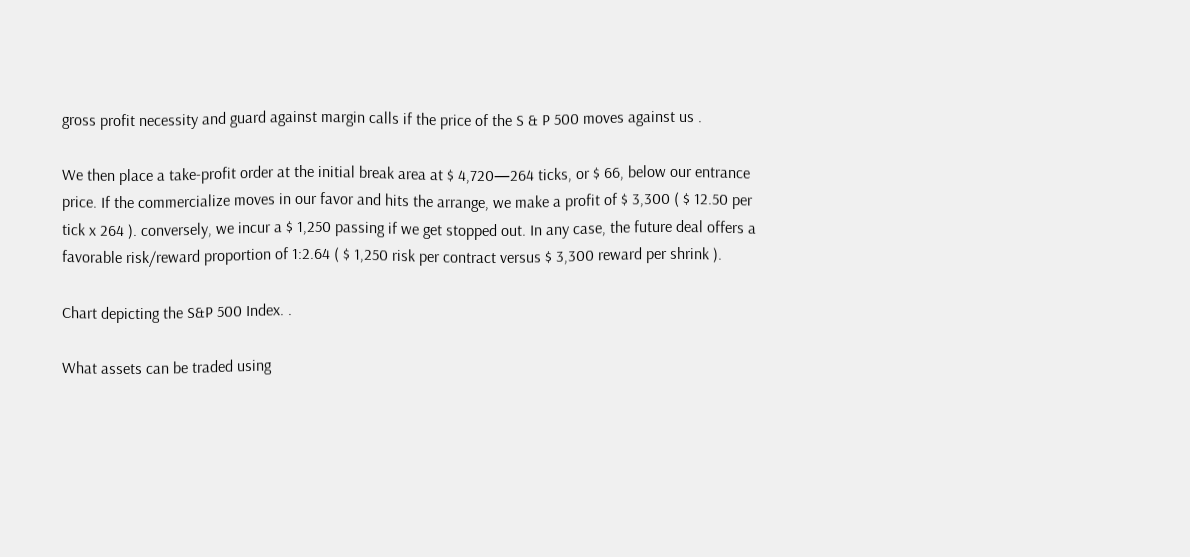gross profit necessity and guard against margin calls if the price of the S & P 500 moves against us .

We then place a take-profit order at the initial break area at $ 4,720—264 ticks, or $ 66, below our entrance price. If the commercialize moves in our favor and hits the arrange, we make a profit of $ 3,300 ( $ 12.50 per tick x 264 ). conversely, we incur a $ 1,250 passing if we get stopped out. In any case, the future deal offers a favorable risk/reward proportion of 1:2.64 ( $ 1,250 risk per contract versus $ 3,300 reward per shrink ).

Chart depicting the S&P 500 Index. .

What assets can be traded using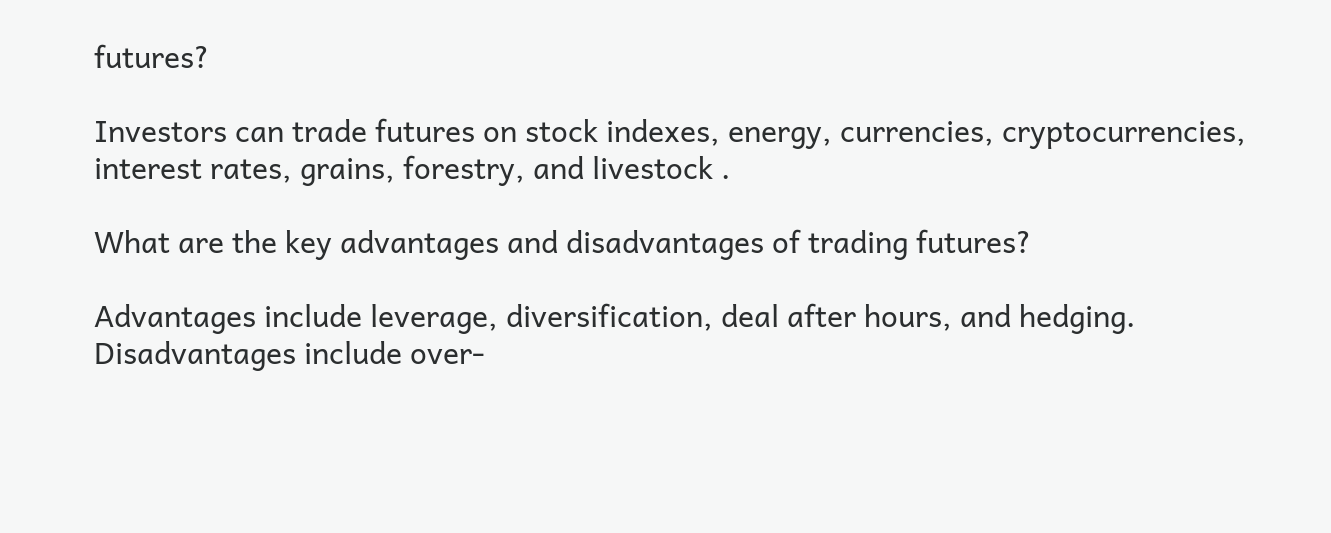futures?

Investors can trade futures on stock indexes, energy, currencies, cryptocurrencies, interest rates, grains, forestry, and livestock .

What are the key advantages and disadvantages of trading futures?

Advantages include leverage, diversification, deal after hours, and hedging. Disadvantages include over-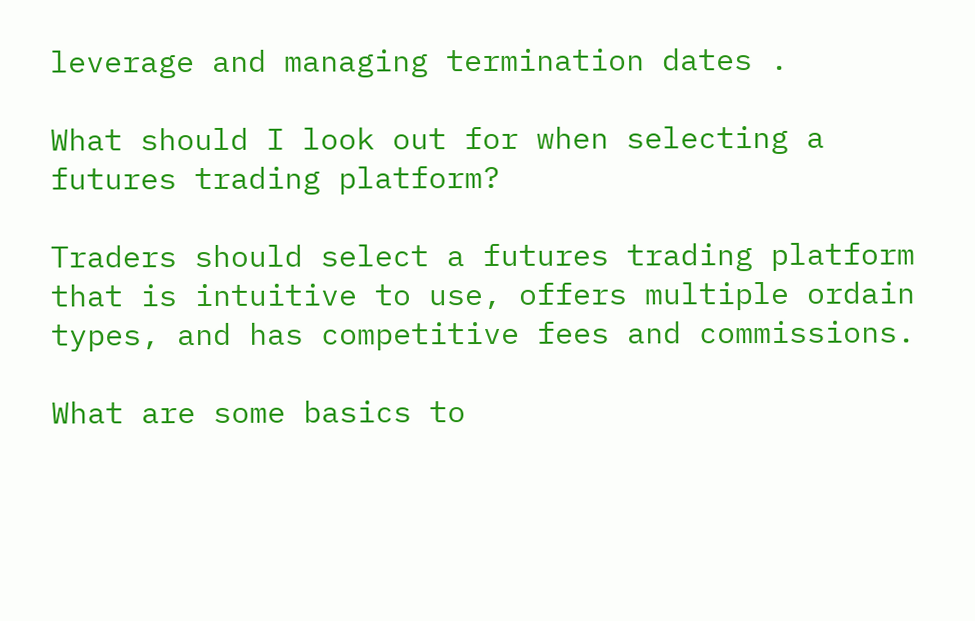leverage and managing termination dates .

What should I look out for when selecting a futures trading platform?

Traders should select a futures trading platform that is intuitive to use, offers multiple ordain types, and has competitive fees and commissions.

What are some basics to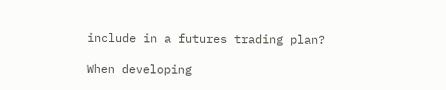include in a futures trading plan?

When developing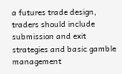a futures trade design, traders should include submission and exit strategies and basic gamble management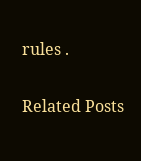rules .

Related Posts